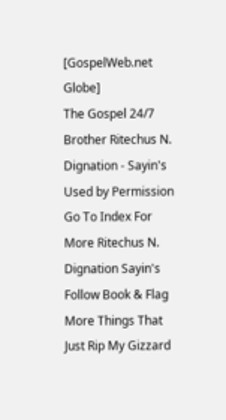[GospelWeb.net Globe]
The Gospel 24/7
Brother Ritechus N. Dignation - Sayin's
Used by Permission
Go To Index For More Ritechus N. Dignation Sayin's
Follow Book & Flag
More Things That Just Rip My Gizzard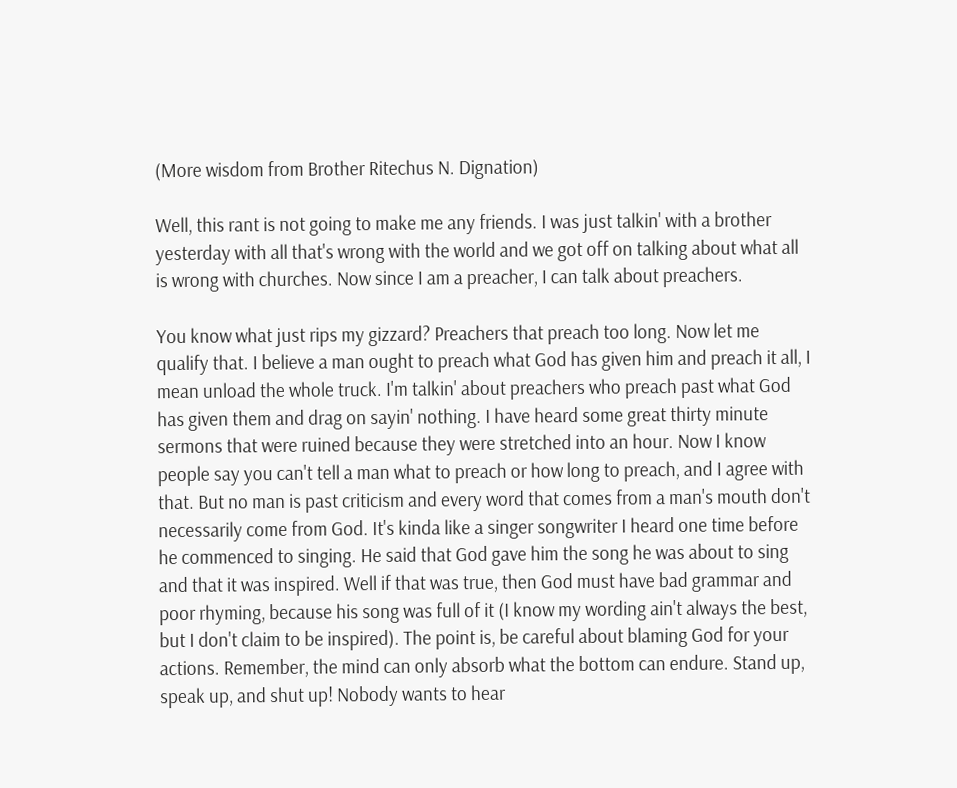(More wisdom from Brother Ritechus N. Dignation)

Well, this rant is not going to make me any friends. I was just talkin' with a brother yesterday with all that's wrong with the world and we got off on talking about what all is wrong with churches. Now since I am a preacher, I can talk about preachers.

You know what just rips my gizzard? Preachers that preach too long. Now let me qualify that. I believe a man ought to preach what God has given him and preach it all, I mean unload the whole truck. I'm talkin' about preachers who preach past what God has given them and drag on sayin' nothing. I have heard some great thirty minute sermons that were ruined because they were stretched into an hour. Now I know people say you can't tell a man what to preach or how long to preach, and I agree with that. But no man is past criticism and every word that comes from a man's mouth don't necessarily come from God. It's kinda like a singer songwriter I heard one time before he commenced to singing. He said that God gave him the song he was about to sing and that it was inspired. Well if that was true, then God must have bad grammar and poor rhyming, because his song was full of it (I know my wording ain't always the best, but I don't claim to be inspired). The point is, be careful about blaming God for your actions. Remember, the mind can only absorb what the bottom can endure. Stand up, speak up, and shut up! Nobody wants to hear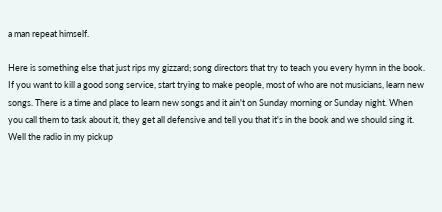a man repeat himself.

Here is something else that just rips my gizzard; song directors that try to teach you every hymn in the book. If you want to kill a good song service, start trying to make people, most of who are not musicians, learn new songs. There is a time and place to learn new songs and it ain't on Sunday morning or Sunday night. When you call them to task about it, they get all defensive and tell you that it's in the book and we should sing it. Well the radio in my pickup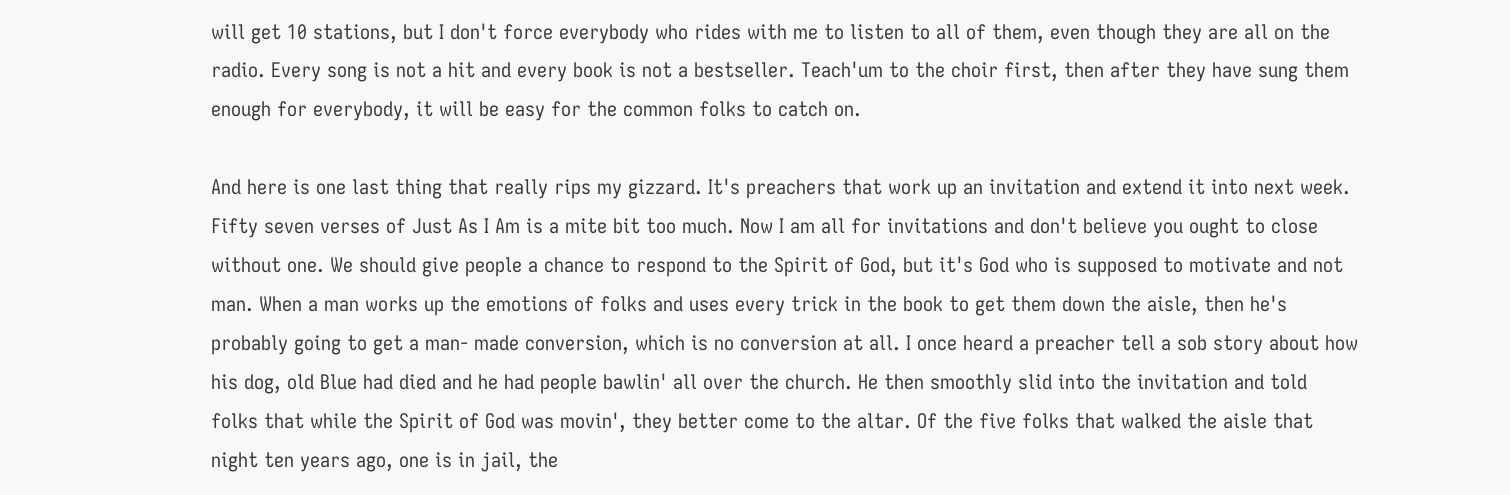will get 10 stations, but I don't force everybody who rides with me to listen to all of them, even though they are all on the radio. Every song is not a hit and every book is not a bestseller. Teach'um to the choir first, then after they have sung them enough for everybody, it will be easy for the common folks to catch on.

And here is one last thing that really rips my gizzard. It's preachers that work up an invitation and extend it into next week. Fifty seven verses of Just As I Am is a mite bit too much. Now I am all for invitations and don't believe you ought to close without one. We should give people a chance to respond to the Spirit of God, but it's God who is supposed to motivate and not man. When a man works up the emotions of folks and uses every trick in the book to get them down the aisle, then he's probably going to get a man- made conversion, which is no conversion at all. I once heard a preacher tell a sob story about how his dog, old Blue had died and he had people bawlin' all over the church. He then smoothly slid into the invitation and told folks that while the Spirit of God was movin', they better come to the altar. Of the five folks that walked the aisle that night ten years ago, one is in jail, the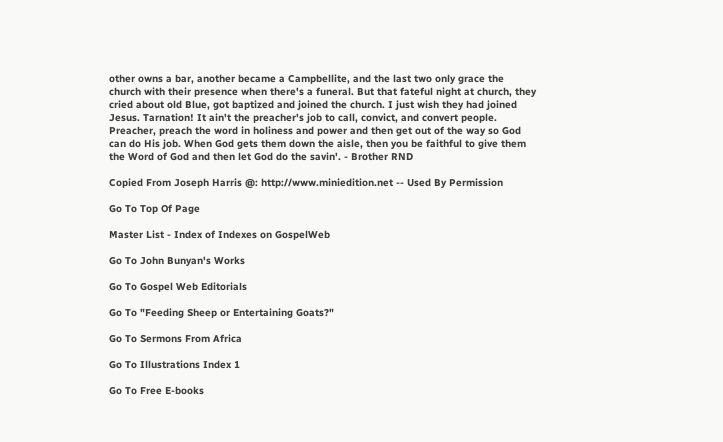other owns a bar, another became a Campbellite, and the last two only grace the church with their presence when there's a funeral. But that fateful night at church, they cried about old Blue, got baptized and joined the church. I just wish they had joined Jesus. Tarnation! It ain't the preacher's job to call, convict, and convert people. Preacher, preach the word in holiness and power and then get out of the way so God can do His job. When God gets them down the aisle, then you be faithful to give them the Word of God and then let God do the savin'. - Brother RND

Copied From Joseph Harris @: http://www.miniedition.net -- Used By Permission

Go To Top Of Page

Master List - Index of Indexes on GospelWeb

Go To John Bunyan's Works

Go To Gospel Web Editorials

Go To "Feeding Sheep or Entertaining Goats?"

Go To Sermons From Africa

Go To Illustrations Index 1

Go To Free E-books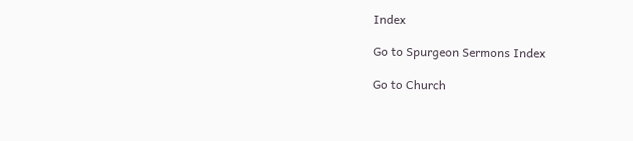Index

Go to Spurgeon Sermons Index

Go to Church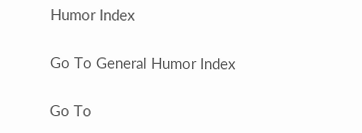Humor Index

Go To General Humor Index

Go To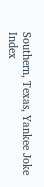Southern, Texas, Yankee Joke Index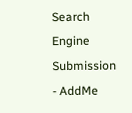Search Engine Submission - AddMe